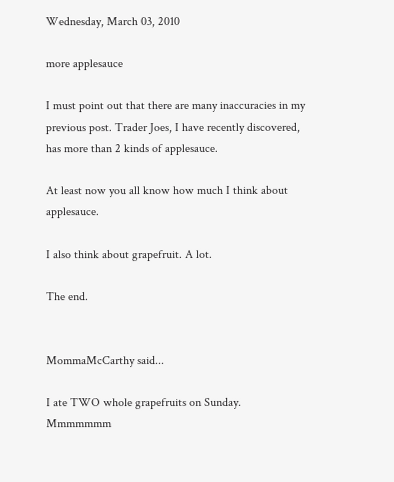Wednesday, March 03, 2010

more applesauce

I must point out that there are many inaccuracies in my previous post. Trader Joes, I have recently discovered, has more than 2 kinds of applesauce.

At least now you all know how much I think about applesauce.

I also think about grapefruit. A lot.

The end.


MommaMcCarthy said...

I ate TWO whole grapefruits on Sunday. Mmmmmmm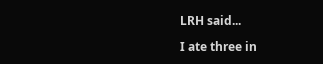LRH said...

I ate three in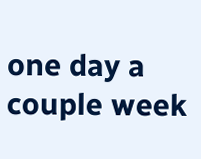one day a couple week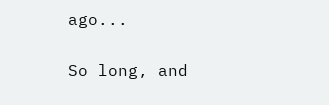ago...

So long, and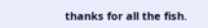thanks for all the fish.